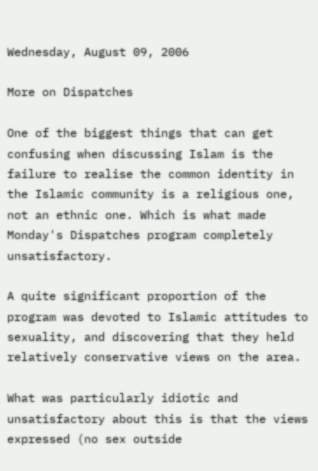Wednesday, August 09, 2006

More on Dispatches

One of the biggest things that can get confusing when discussing Islam is the failure to realise the common identity in the Islamic community is a religious one, not an ethnic one. Which is what made Monday's Dispatches program completely unsatisfactory.

A quite significant proportion of the program was devoted to Islamic attitudes to sexuality, and discovering that they held relatively conservative views on the area.

What was particularly idiotic and unsatisfactory about this is that the views expressed (no sex outside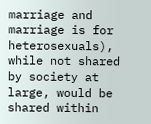marriage and marriage is for heterosexuals), while not shared by society at large, would be shared within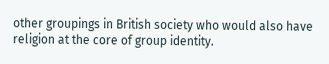other groupings in British society who would also have religion at the core of group identity.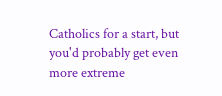Catholics for a start, but you'd probably get even more extreme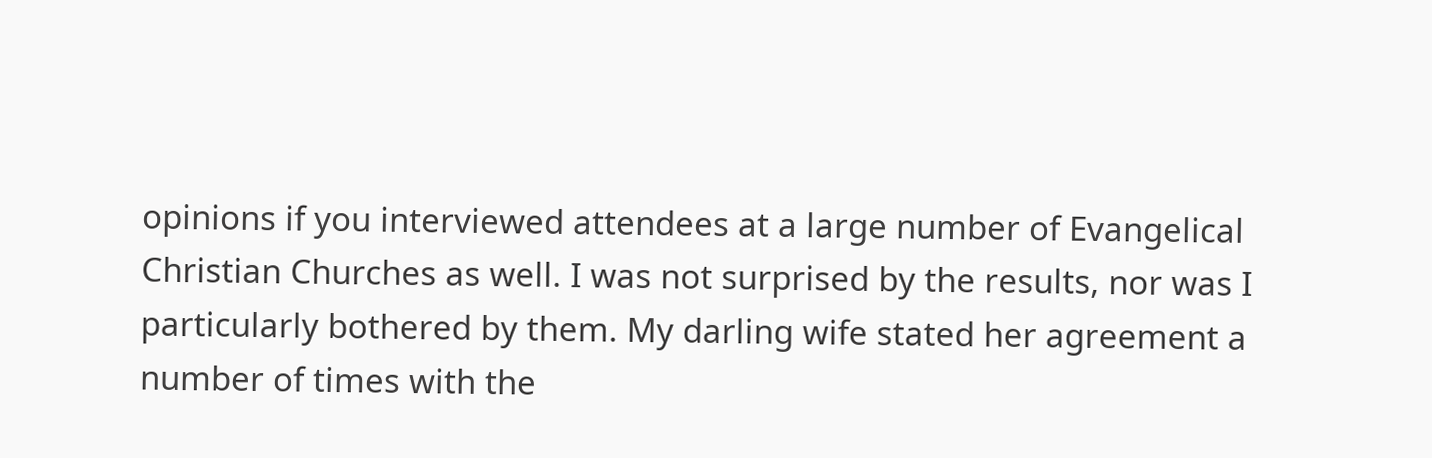opinions if you interviewed attendees at a large number of Evangelical Christian Churches as well. I was not surprised by the results, nor was I particularly bothered by them. My darling wife stated her agreement a number of times with the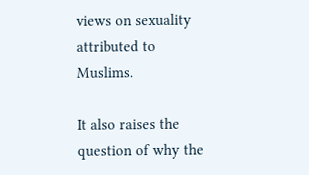views on sexuality attributed to Muslims.

It also raises the question of why the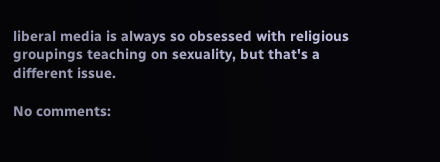liberal media is always so obsessed with religious groupings teaching on sexuality, but that's a different issue.

No comments: